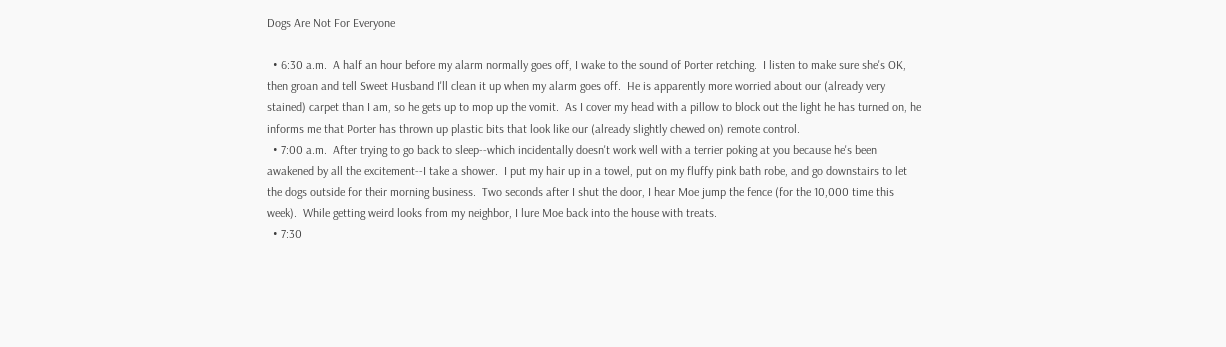Dogs Are Not For Everyone

  • 6:30 a.m.  A half an hour before my alarm normally goes off, I wake to the sound of Porter retching.  I listen to make sure she's OK, then groan and tell Sweet Husband I'll clean it up when my alarm goes off.  He is apparently more worried about our (already very stained) carpet than I am, so he gets up to mop up the vomit.  As I cover my head with a pillow to block out the light he has turned on, he informs me that Porter has thrown up plastic bits that look like our (already slightly chewed on) remote control.
  • 7:00 a.m.  After trying to go back to sleep--which incidentally doesn't work well with a terrier poking at you because he's been awakened by all the excitement--I take a shower.  I put my hair up in a towel, put on my fluffy pink bath robe, and go downstairs to let the dogs outside for their morning business.  Two seconds after I shut the door, I hear Moe jump the fence (for the 10,000 time this week).  While getting weird looks from my neighbor, I lure Moe back into the house with treats.
  • 7:30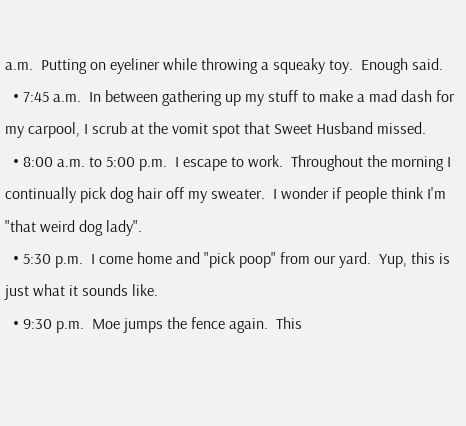a.m.  Putting on eyeliner while throwing a squeaky toy.  Enough said.
  • 7:45 a.m.  In between gathering up my stuff to make a mad dash for my carpool, I scrub at the vomit spot that Sweet Husband missed.
  • 8:00 a.m. to 5:00 p.m.  I escape to work.  Throughout the morning I continually pick dog hair off my sweater.  I wonder if people think I'm "that weird dog lady".
  • 5:30 p.m.  I come home and "pick poop" from our yard.  Yup, this is just what it sounds like.
  • 9:30 p.m.  Moe jumps the fence again.  This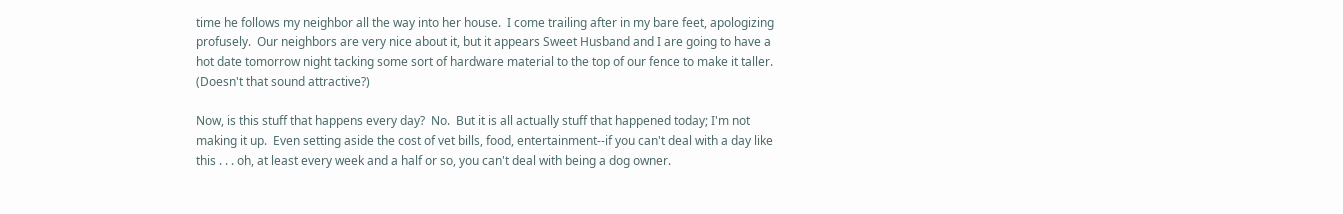time he follows my neighbor all the way into her house.  I come trailing after in my bare feet, apologizing profusely.  Our neighbors are very nice about it, but it appears Sweet Husband and I are going to have a hot date tomorrow night tacking some sort of hardware material to the top of our fence to make it taller.  (Doesn't that sound attractive?)

Now, is this stuff that happens every day?  No.  But it is all actually stuff that happened today; I'm not making it up.  Even setting aside the cost of vet bills, food, entertainment--if you can't deal with a day like this . . . oh, at least every week and a half or so, you can't deal with being a dog owner.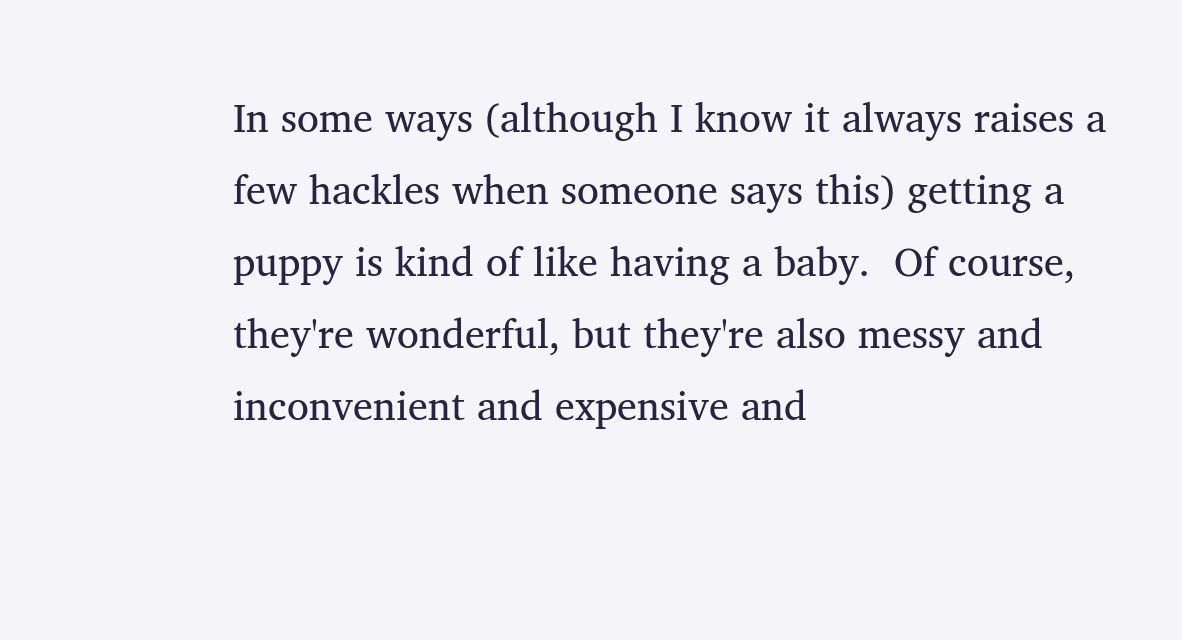In some ways (although I know it always raises a few hackles when someone says this) getting a puppy is kind of like having a baby.  Of course, they're wonderful, but they're also messy and inconvenient and expensive and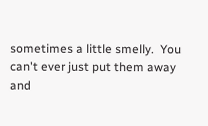sometimes a little smelly.  You can't ever just put them away and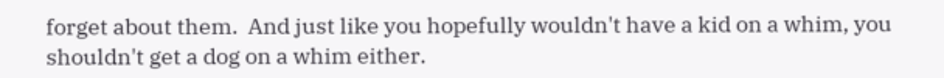forget about them.  And just like you hopefully wouldn't have a kid on a whim, you shouldn't get a dog on a whim either.